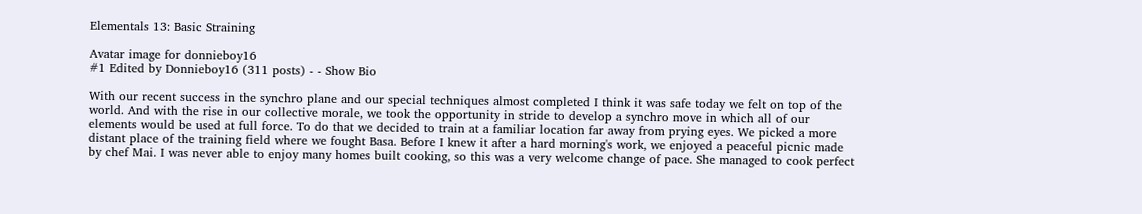Elementals 13: Basic Straining

Avatar image for donnieboy16
#1 Edited by Donnieboy16 (311 posts) - - Show Bio

With our recent success in the synchro plane and our special techniques almost completed I think it was safe today we felt on top of the world. And with the rise in our collective morale, we took the opportunity in stride to develop a synchro move in which all of our elements would be used at full force. To do that we decided to train at a familiar location far away from prying eyes. We picked a more distant place of the training field where we fought Basa. Before I knew it after a hard morning's work, we enjoyed a peaceful picnic made by chef Mai. I was never able to enjoy many homes built cooking, so this was a very welcome change of pace. She managed to cook perfect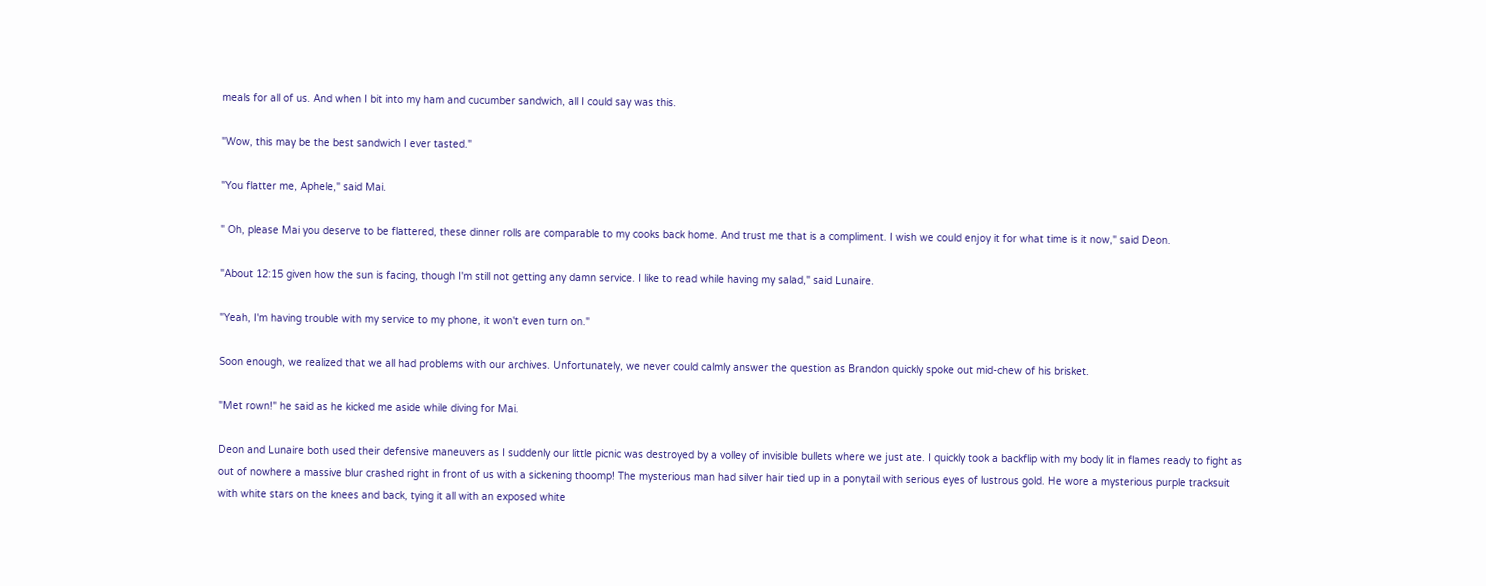meals for all of us. And when I bit into my ham and cucumber sandwich, all I could say was this.

"Wow, this may be the best sandwich I ever tasted."

"You flatter me, Aphele," said Mai.

" Oh, please Mai you deserve to be flattered, these dinner rolls are comparable to my cooks back home. And trust me that is a compliment. I wish we could enjoy it for what time is it now," said Deon.

"About 12:15 given how the sun is facing, though I'm still not getting any damn service. I like to read while having my salad," said Lunaire.

"Yeah, I'm having trouble with my service to my phone, it won't even turn on."

Soon enough, we realized that we all had problems with our archives. Unfortunately, we never could calmly answer the question as Brandon quickly spoke out mid-chew of his brisket.

"Met rown!" he said as he kicked me aside while diving for Mai.

Deon and Lunaire both used their defensive maneuvers as I suddenly our little picnic was destroyed by a volley of invisible bullets where we just ate. I quickly took a backflip with my body lit in flames ready to fight as out of nowhere a massive blur crashed right in front of us with a sickening thoomp! The mysterious man had silver hair tied up in a ponytail with serious eyes of lustrous gold. He wore a mysterious purple tracksuit with white stars on the knees and back, tying it all with an exposed white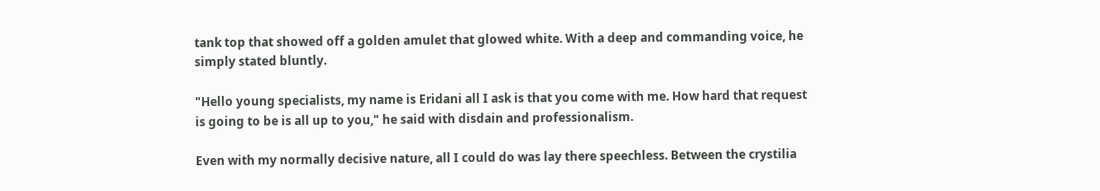tank top that showed off a golden amulet that glowed white. With a deep and commanding voice, he simply stated bluntly.

"Hello young specialists, my name is Eridani all I ask is that you come with me. How hard that request is going to be is all up to you," he said with disdain and professionalism.

Even with my normally decisive nature, all I could do was lay there speechless. Between the crystilia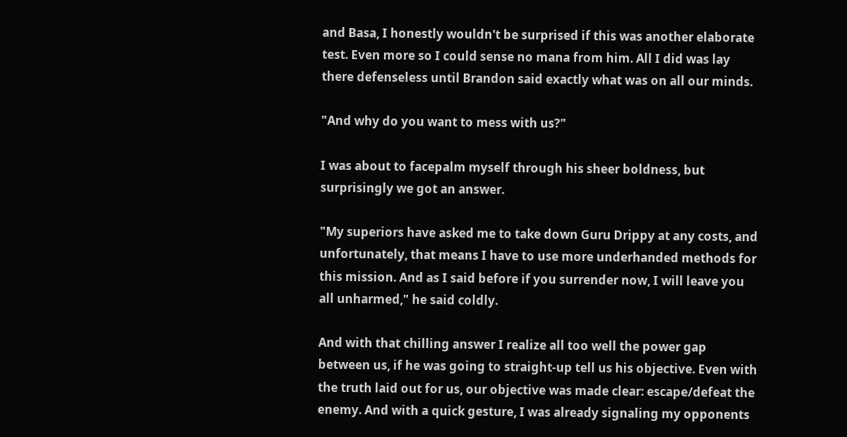and Basa, I honestly wouldn't be surprised if this was another elaborate test. Even more so I could sense no mana from him. All I did was lay there defenseless until Brandon said exactly what was on all our minds.

"And why do you want to mess with us?"

I was about to facepalm myself through his sheer boldness, but surprisingly we got an answer.

"My superiors have asked me to take down Guru Drippy at any costs, and unfortunately, that means I have to use more underhanded methods for this mission. And as I said before if you surrender now, I will leave you all unharmed," he said coldly.

And with that chilling answer I realize all too well the power gap between us, if he was going to straight-up tell us his objective. Even with the truth laid out for us, our objective was made clear: escape/defeat the enemy. And with a quick gesture, I was already signaling my opponents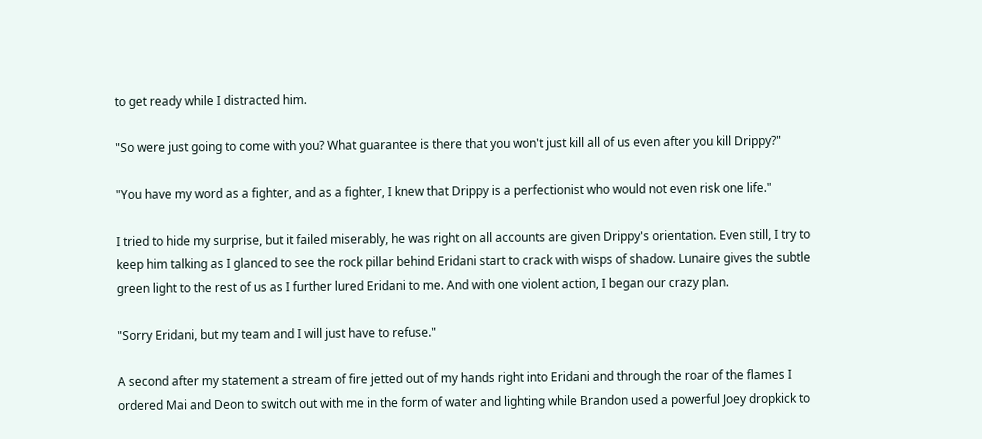to get ready while I distracted him.

"So were just going to come with you? What guarantee is there that you won't just kill all of us even after you kill Drippy?"

"You have my word as a fighter, and as a fighter, I knew that Drippy is a perfectionist who would not even risk one life."

I tried to hide my surprise, but it failed miserably, he was right on all accounts are given Drippy's orientation. Even still, I try to keep him talking as I glanced to see the rock pillar behind Eridani start to crack with wisps of shadow. Lunaire gives the subtle green light to the rest of us as I further lured Eridani to me. And with one violent action, I began our crazy plan.

"Sorry Eridani, but my team and I will just have to refuse."

A second after my statement a stream of fire jetted out of my hands right into Eridani and through the roar of the flames I ordered Mai and Deon to switch out with me in the form of water and lighting while Brandon used a powerful Joey dropkick to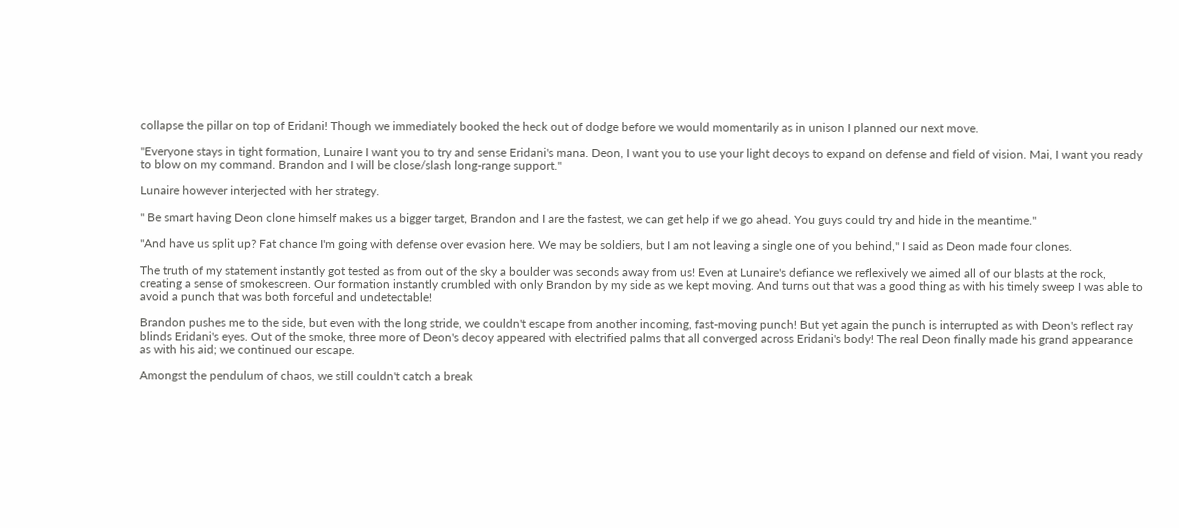collapse the pillar on top of Eridani! Though we immediately booked the heck out of dodge before we would momentarily as in unison I planned our next move.

"Everyone stays in tight formation, Lunaire I want you to try and sense Eridani's mana. Deon, I want you to use your light decoys to expand on defense and field of vision. Mai, I want you ready to blow on my command. Brandon and I will be close/slash long-range support."

Lunaire however interjected with her strategy.

" Be smart having Deon clone himself makes us a bigger target, Brandon and I are the fastest, we can get help if we go ahead. You guys could try and hide in the meantime."

"And have us split up? Fat chance I'm going with defense over evasion here. We may be soldiers, but I am not leaving a single one of you behind," I said as Deon made four clones.

The truth of my statement instantly got tested as from out of the sky a boulder was seconds away from us! Even at Lunaire's defiance we reflexively we aimed all of our blasts at the rock, creating a sense of smokescreen. Our formation instantly crumbled with only Brandon by my side as we kept moving. And turns out that was a good thing as with his timely sweep I was able to avoid a punch that was both forceful and undetectable!

Brandon pushes me to the side, but even with the long stride, we couldn't escape from another incoming, fast-moving punch! But yet again the punch is interrupted as with Deon's reflect ray blinds Eridani's eyes. Out of the smoke, three more of Deon's decoy appeared with electrified palms that all converged across Eridani's body! The real Deon finally made his grand appearance as with his aid; we continued our escape.

Amongst the pendulum of chaos, we still couldn't catch a break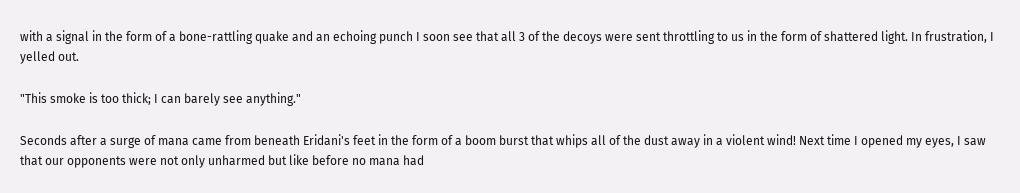with a signal in the form of a bone-rattling quake and an echoing punch I soon see that all 3 of the decoys were sent throttling to us in the form of shattered light. In frustration, I yelled out.

"This smoke is too thick; I can barely see anything."

Seconds after a surge of mana came from beneath Eridani's feet in the form of a boom burst that whips all of the dust away in a violent wind! Next time I opened my eyes, I saw that our opponents were not only unharmed but like before no mana had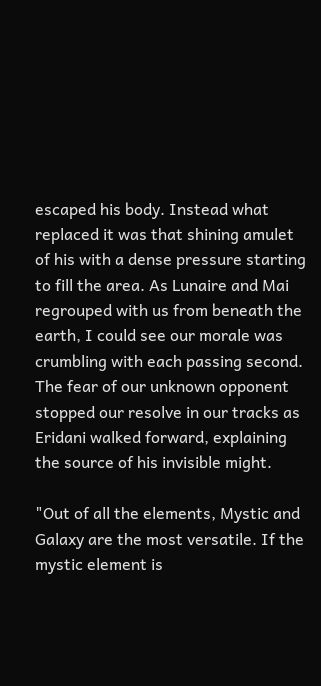escaped his body. Instead what replaced it was that shining amulet of his with a dense pressure starting to fill the area. As Lunaire and Mai regrouped with us from beneath the earth, I could see our morale was crumbling with each passing second. The fear of our unknown opponent stopped our resolve in our tracks as Eridani walked forward, explaining the source of his invisible might.

"Out of all the elements, Mystic and Galaxy are the most versatile. If the mystic element is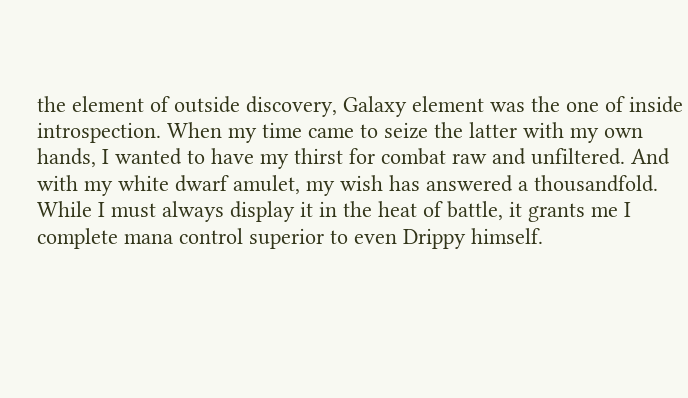the element of outside discovery, Galaxy element was the one of inside introspection. When my time came to seize the latter with my own hands, I wanted to have my thirst for combat raw and unfiltered. And with my white dwarf amulet, my wish has answered a thousandfold. While I must always display it in the heat of battle, it grants me I complete mana control superior to even Drippy himself.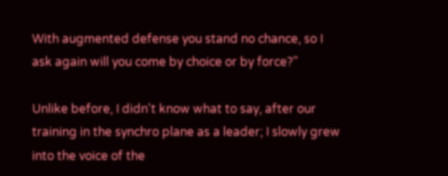With augmented defense you stand no chance, so I ask again will you come by choice or by force?"

Unlike before, I didn't know what to say, after our training in the synchro plane as a leader; I slowly grew into the voice of the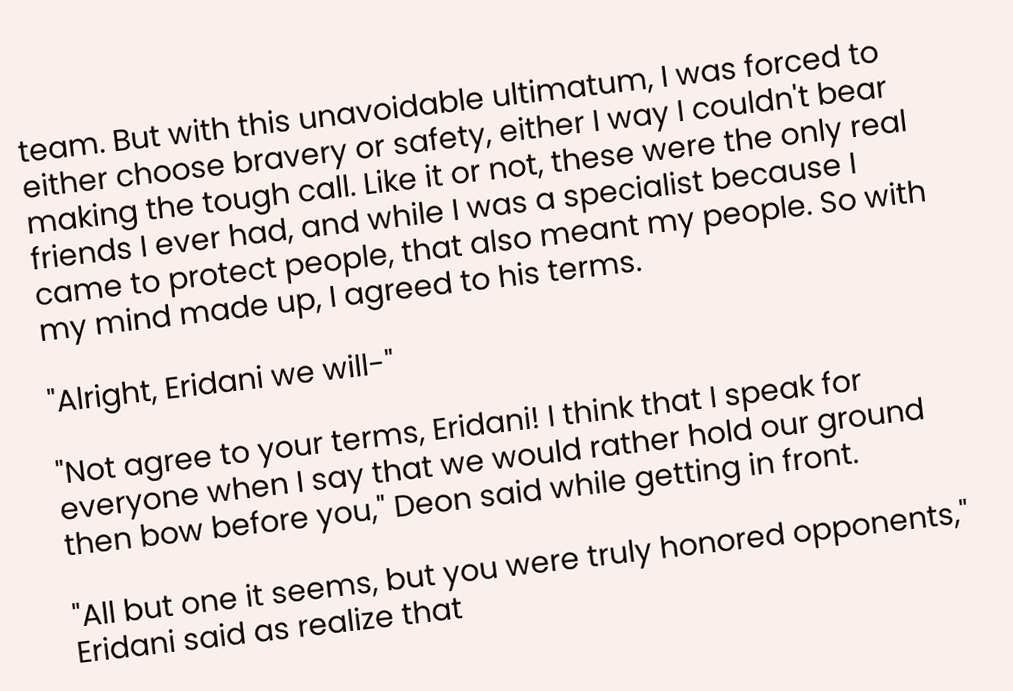team. But with this unavoidable ultimatum, I was forced to either choose bravery or safety, either I way I couldn't bear making the tough call. Like it or not, these were the only real friends I ever had, and while I was a specialist because I came to protect people, that also meant my people. So with my mind made up, I agreed to his terms.

"Alright, Eridani we will-"

"Not agree to your terms, Eridani! I think that I speak for everyone when I say that we would rather hold our ground then bow before you," Deon said while getting in front.

"All but one it seems, but you were truly honored opponents," Eridani said as realize that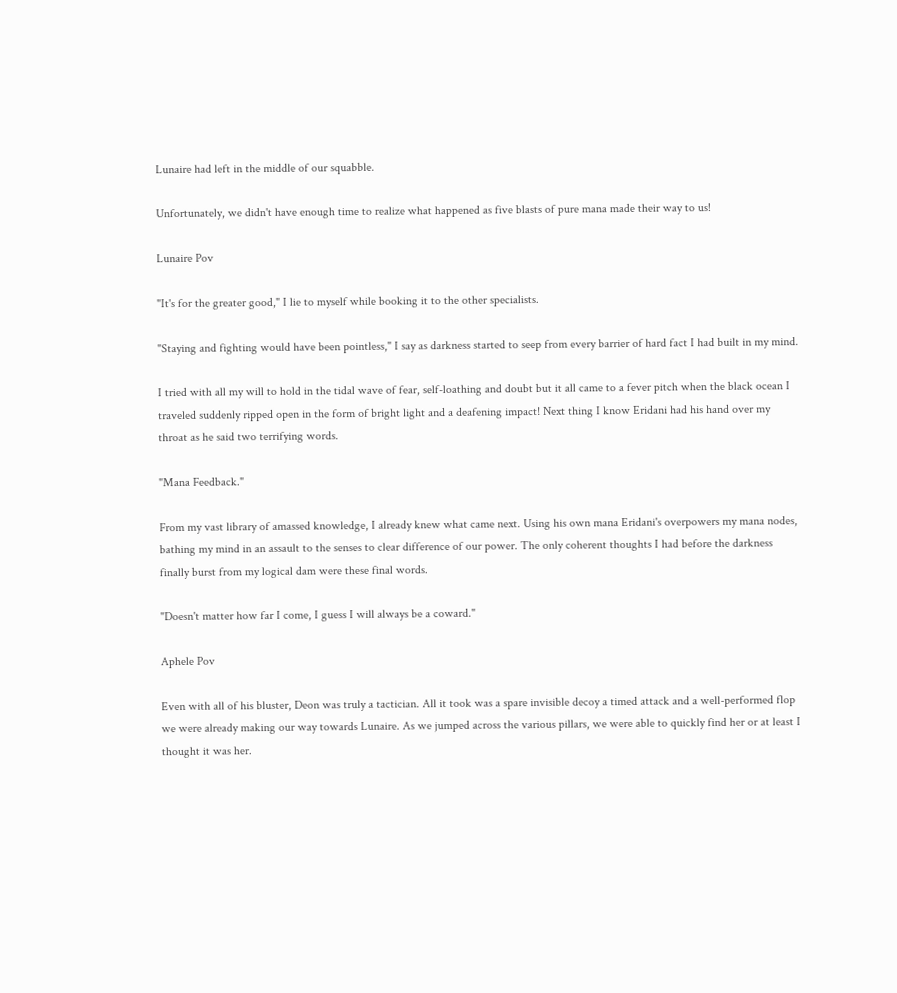Lunaire had left in the middle of our squabble.

Unfortunately, we didn't have enough time to realize what happened as five blasts of pure mana made their way to us!

Lunaire Pov

"It's for the greater good," I lie to myself while booking it to the other specialists.

"Staying and fighting would have been pointless," I say as darkness started to seep from every barrier of hard fact I had built in my mind.

I tried with all my will to hold in the tidal wave of fear, self-loathing and doubt but it all came to a fever pitch when the black ocean I traveled suddenly ripped open in the form of bright light and a deafening impact! Next thing I know Eridani had his hand over my throat as he said two terrifying words.

"Mana Feedback."

From my vast library of amassed knowledge, I already knew what came next. Using his own mana Eridani's overpowers my mana nodes, bathing my mind in an assault to the senses to clear difference of our power. The only coherent thoughts I had before the darkness finally burst from my logical dam were these final words.

"Doesn't matter how far I come, I guess I will always be a coward."

Aphele Pov

Even with all of his bluster, Deon was truly a tactician. All it took was a spare invisible decoy a timed attack and a well-performed flop we were already making our way towards Lunaire. As we jumped across the various pillars, we were able to quickly find her or at least I thought it was her.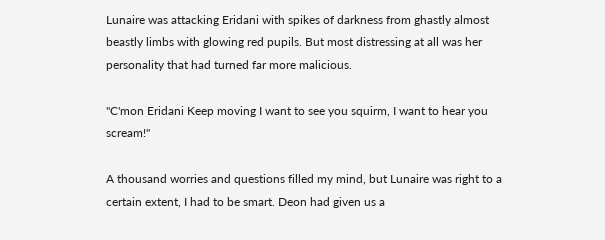Lunaire was attacking Eridani with spikes of darkness from ghastly almost beastly limbs with glowing red pupils. But most distressing at all was her personality that had turned far more malicious.

"C'mon Eridani Keep moving I want to see you squirm, I want to hear you scream!"

A thousand worries and questions filled my mind, but Lunaire was right to a certain extent, I had to be smart. Deon had given us a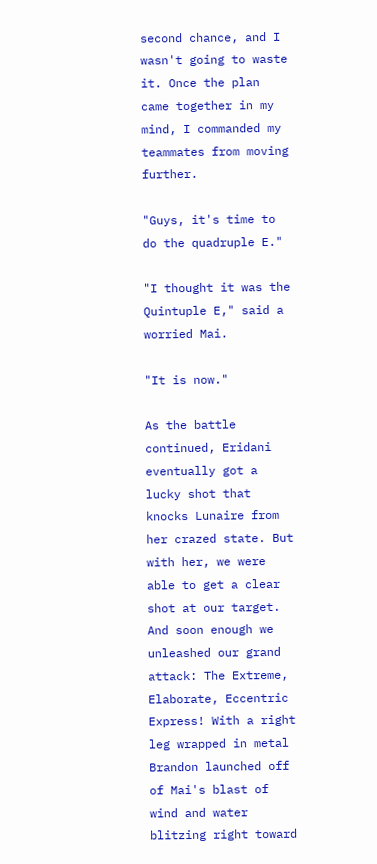second chance, and I wasn't going to waste it. Once the plan came together in my mind, I commanded my teammates from moving further.

"Guys, it's time to do the quadruple E."

"I thought it was the Quintuple E," said a worried Mai.

"It is now."

As the battle continued, Eridani eventually got a lucky shot that knocks Lunaire from her crazed state. But with her, we were able to get a clear shot at our target. And soon enough we unleashed our grand attack: The Extreme, Elaborate, Eccentric Express! With a right leg wrapped in metal Brandon launched off of Mai's blast of wind and water blitzing right toward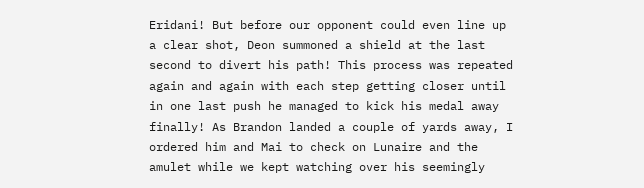Eridani! But before our opponent could even line up a clear shot, Deon summoned a shield at the last second to divert his path! This process was repeated again and again with each step getting closer until in one last push he managed to kick his medal away finally! As Brandon landed a couple of yards away, I ordered him and Mai to check on Lunaire and the amulet while we kept watching over his seemingly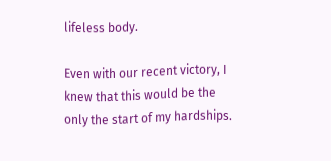lifeless body.

Even with our recent victory, I knew that this would be the only the start of my hardships.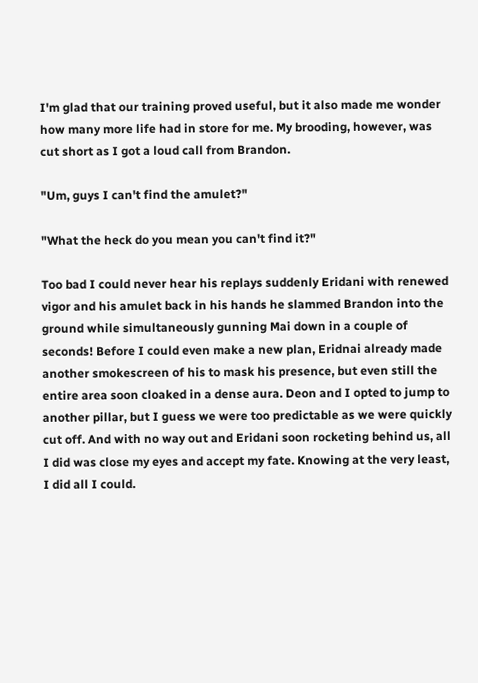I'm glad that our training proved useful, but it also made me wonder how many more life had in store for me. My brooding, however, was cut short as I got a loud call from Brandon.

"Um, guys I can't find the amulet?"

"What the heck do you mean you can't find it?"

Too bad I could never hear his replays suddenly Eridani with renewed vigor and his amulet back in his hands he slammed Brandon into the ground while simultaneously gunning Mai down in a couple of seconds! Before I could even make a new plan, Eridnai already made another smokescreen of his to mask his presence, but even still the entire area soon cloaked in a dense aura. Deon and I opted to jump to another pillar, but I guess we were too predictable as we were quickly cut off. And with no way out and Eridani soon rocketing behind us, all I did was close my eyes and accept my fate. Knowing at the very least, I did all I could.